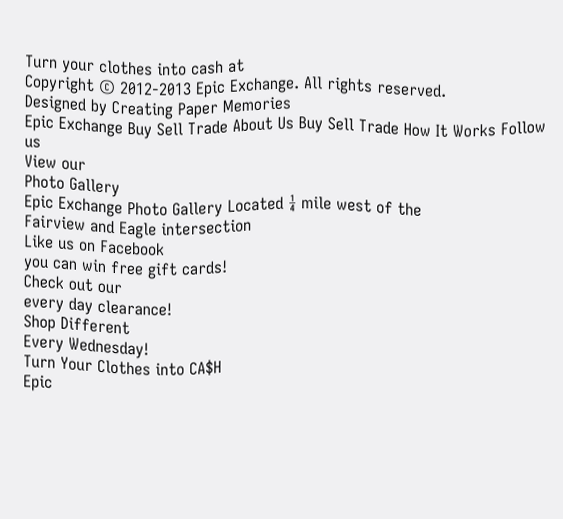Turn your clothes into cash at
Copyright © 2012-2013 Epic Exchange. All rights reserved.
Designed by Creating Paper Memories
Epic Exchange Buy Sell Trade About Us Buy Sell Trade How It Works Follow us
View our
Photo Gallery
Epic Exchange Photo Gallery Located ¼ mile west of the
Fairview and Eagle intersection
Like us on Facebook
you can win free gift cards!
Check out our
every day clearance!
Shop Different
Every Wednesday!
Turn Your Clothes into CA$H
Epic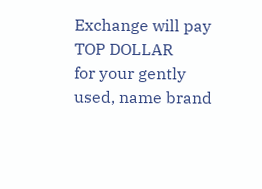Exchange will pay TOP DOLLAR
for your gently used, name brand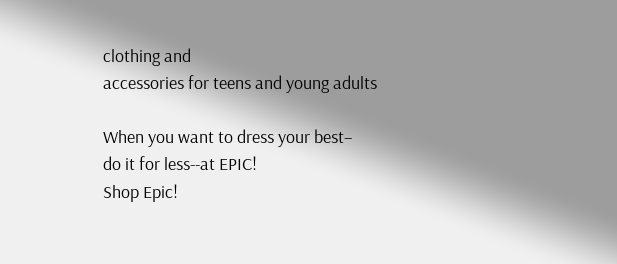clothing and
accessories for teens and young adults

When you want to dress your best–
do it for less--at EPIC!
Shop Epic!